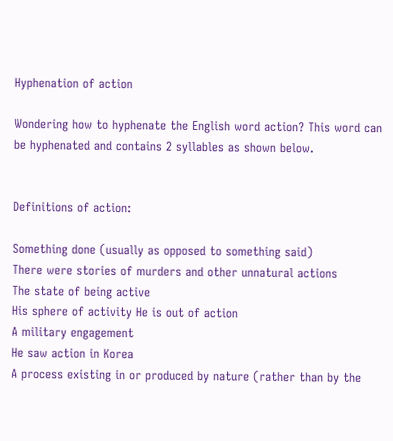Hyphenation of action

Wondering how to hyphenate the English word action? This word can be hyphenated and contains 2 syllables as shown below.


Definitions of action:

Something done (usually as opposed to something said)
There were stories of murders and other unnatural actions
The state of being active
His sphere of activity He is out of action
A military engagement
He saw action in Korea
A process existing in or produced by nature (rather than by the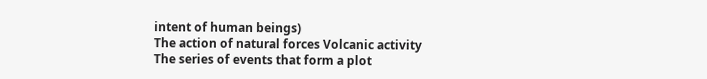intent of human beings)
The action of natural forces Volcanic activity
The series of events that form a plot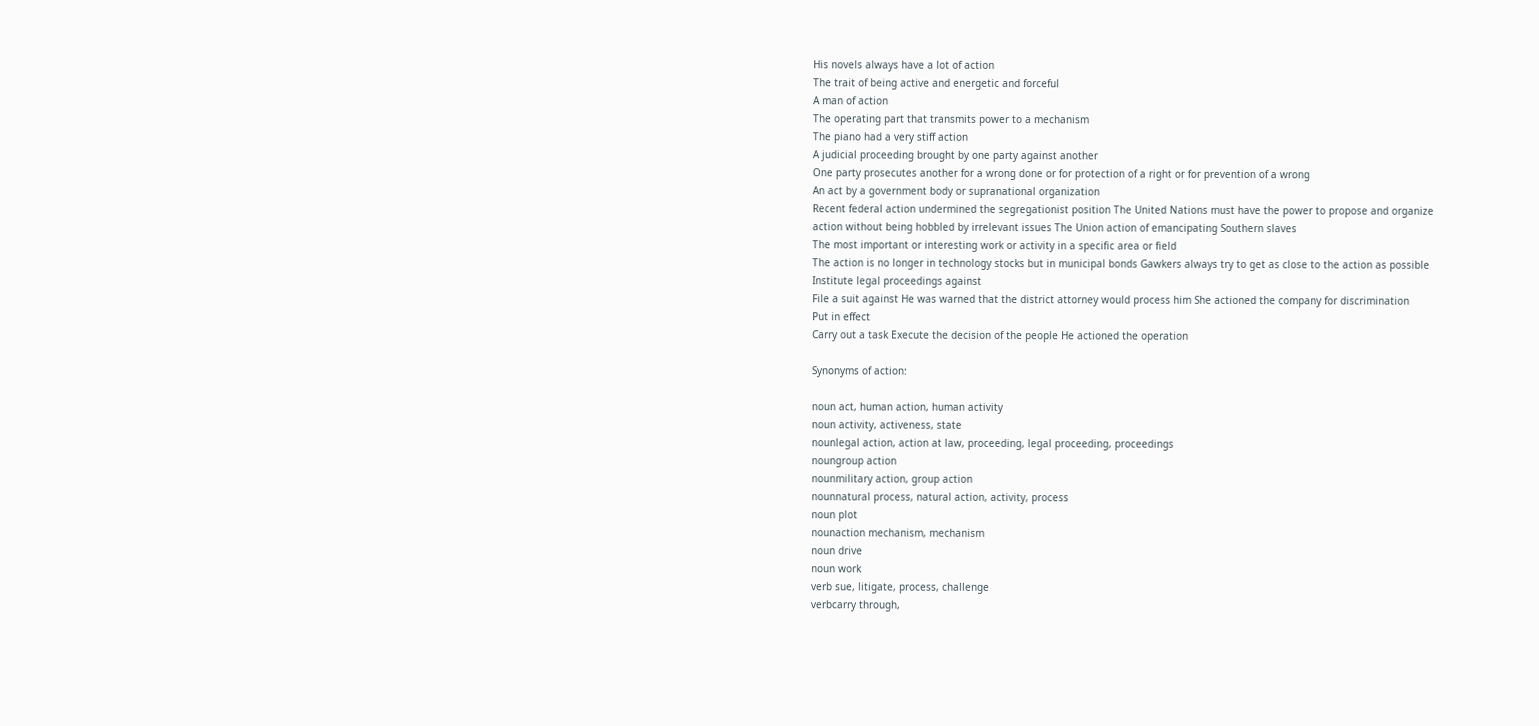His novels always have a lot of action
The trait of being active and energetic and forceful
A man of action
The operating part that transmits power to a mechanism
The piano had a very stiff action
A judicial proceeding brought by one party against another
One party prosecutes another for a wrong done or for protection of a right or for prevention of a wrong
An act by a government body or supranational organization
Recent federal action undermined the segregationist position The United Nations must have the power to propose and organize action without being hobbled by irrelevant issues The Union action of emancipating Southern slaves
The most important or interesting work or activity in a specific area or field
The action is no longer in technology stocks but in municipal bonds Gawkers always try to get as close to the action as possible
Institute legal proceedings against
File a suit against He was warned that the district attorney would process him She actioned the company for discrimination
Put in effect
Carry out a task Execute the decision of the people He actioned the operation

Synonyms of action:

noun act, human action, human activity
noun activity, activeness, state
nounlegal action, action at law, proceeding, legal proceeding, proceedings
noungroup action
nounmilitary action, group action
nounnatural process, natural action, activity, process
noun plot
nounaction mechanism, mechanism
noun drive
noun work
verb sue, litigate, process, challenge
verbcarry through,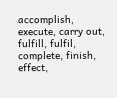accomplish, execute, carry out, fulfill, fulfil, complete, finish, effect,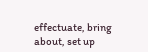effectuate, bring about, set up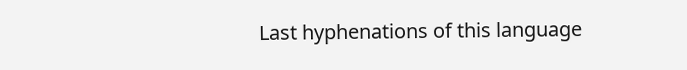Last hyphenations of this language